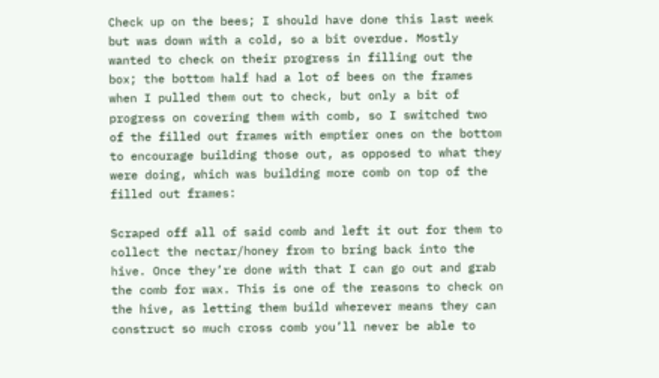Check up on the bees; I should have done this last week but was down with a cold, so a bit overdue. Mostly wanted to check on their progress in filling out the box; the bottom half had a lot of bees on the frames when I pulled them out to check, but only a bit of progress on covering them with comb, so I switched two of the filled out frames with emptier ones on the bottom to encourage building those out, as opposed to what they were doing, which was building more comb on top of the filled out frames:

Scraped off all of said comb and left it out for them to collect the nectar/honey from to bring back into the hive. Once they’re done with that I can go out and grab the comb for wax. This is one of the reasons to check on the hive, as letting them build wherever means they can construct so much cross comb you’ll never be able to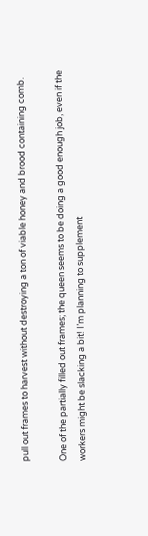pull out frames to harvest without destroying a ton of viable honey and brood containing comb.

One of the partially filled out frames; the queen seems to be doing a good enough job, even if the workers might be slacking a bit! I’m planning to supplement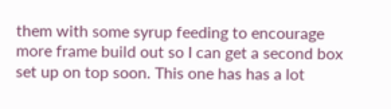them with some syrup feeding to encourage more frame build out so I can get a second box set up on top soon. This one has has a lot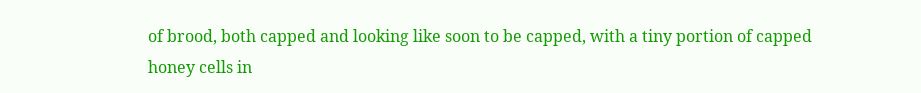of brood, both capped and looking like soon to be capped, with a tiny portion of capped honey cells in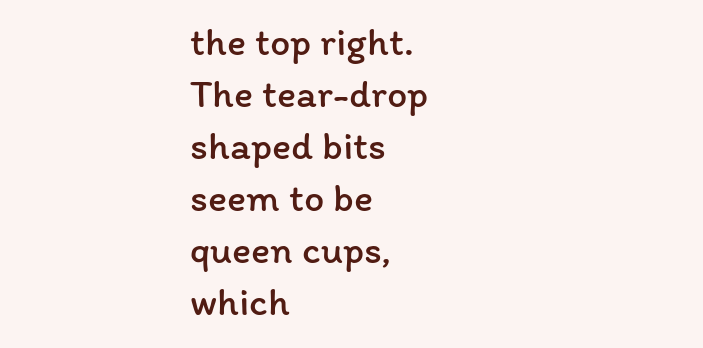the top right. The tear-drop shaped bits seem to be queen cups, which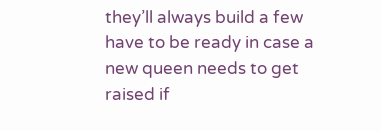they’ll always build a few have to be ready in case a new queen needs to get raised if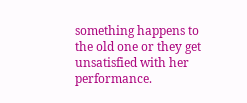something happens to the old one or they get unsatisfied with her performance.